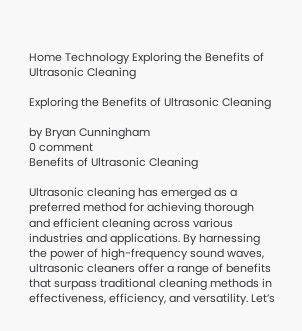Home Technology Exploring the Benefits of Ultrasonic Cleaning

Exploring the Benefits of Ultrasonic Cleaning

by Bryan Cunningham
0 comment
Benefits of Ultrasonic Cleaning

Ultrasonic cleaning has emerged as a preferred method for achieving thorough and efficient cleaning across various industries and applications. By harnessing the power of high-frequency sound waves, ultrasonic cleaners offer a range of benefits that surpass traditional cleaning methods in effectiveness, efficiency, and versatility. Let’s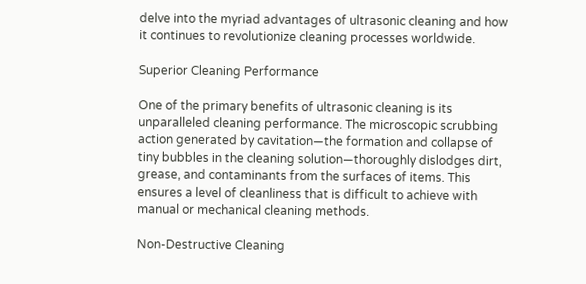delve into the myriad advantages of ultrasonic cleaning and how it continues to revolutionize cleaning processes worldwide.

Superior Cleaning Performance

One of the primary benefits of ultrasonic cleaning is its unparalleled cleaning performance. The microscopic scrubbing action generated by cavitation—the formation and collapse of tiny bubbles in the cleaning solution—thoroughly dislodges dirt, grease, and contaminants from the surfaces of items. This ensures a level of cleanliness that is difficult to achieve with manual or mechanical cleaning methods.

Non-Destructive Cleaning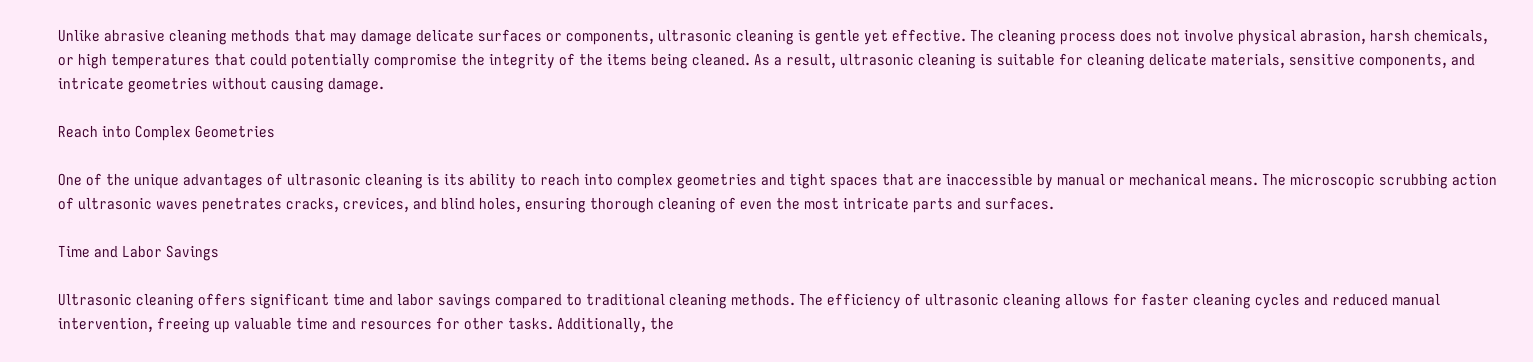Unlike abrasive cleaning methods that may damage delicate surfaces or components, ultrasonic cleaning is gentle yet effective. The cleaning process does not involve physical abrasion, harsh chemicals, or high temperatures that could potentially compromise the integrity of the items being cleaned. As a result, ultrasonic cleaning is suitable for cleaning delicate materials, sensitive components, and intricate geometries without causing damage.

Reach into Complex Geometries

One of the unique advantages of ultrasonic cleaning is its ability to reach into complex geometries and tight spaces that are inaccessible by manual or mechanical means. The microscopic scrubbing action of ultrasonic waves penetrates cracks, crevices, and blind holes, ensuring thorough cleaning of even the most intricate parts and surfaces.

Time and Labor Savings

Ultrasonic cleaning offers significant time and labor savings compared to traditional cleaning methods. The efficiency of ultrasonic cleaning allows for faster cleaning cycles and reduced manual intervention, freeing up valuable time and resources for other tasks. Additionally, the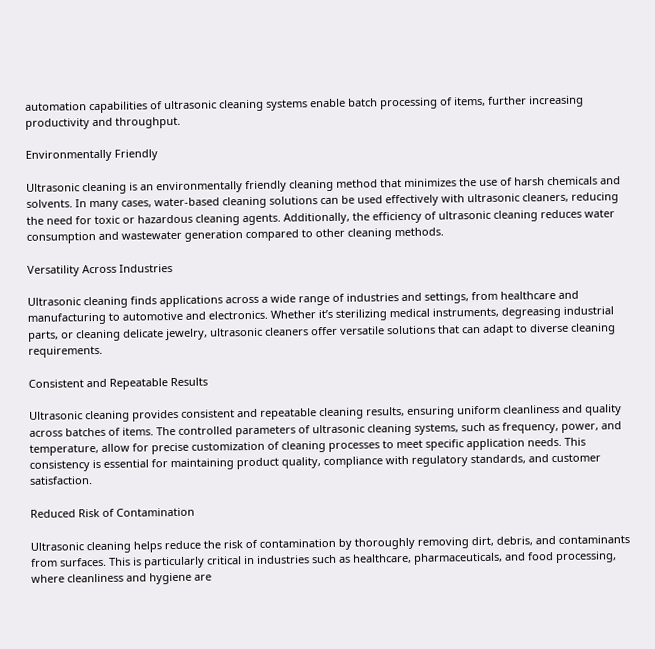automation capabilities of ultrasonic cleaning systems enable batch processing of items, further increasing productivity and throughput.

Environmentally Friendly

Ultrasonic cleaning is an environmentally friendly cleaning method that minimizes the use of harsh chemicals and solvents. In many cases, water-based cleaning solutions can be used effectively with ultrasonic cleaners, reducing the need for toxic or hazardous cleaning agents. Additionally, the efficiency of ultrasonic cleaning reduces water consumption and wastewater generation compared to other cleaning methods.

Versatility Across Industries

Ultrasonic cleaning finds applications across a wide range of industries and settings, from healthcare and manufacturing to automotive and electronics. Whether it’s sterilizing medical instruments, degreasing industrial parts, or cleaning delicate jewelry, ultrasonic cleaners offer versatile solutions that can adapt to diverse cleaning requirements.

Consistent and Repeatable Results

Ultrasonic cleaning provides consistent and repeatable cleaning results, ensuring uniform cleanliness and quality across batches of items. The controlled parameters of ultrasonic cleaning systems, such as frequency, power, and temperature, allow for precise customization of cleaning processes to meet specific application needs. This consistency is essential for maintaining product quality, compliance with regulatory standards, and customer satisfaction.

Reduced Risk of Contamination

Ultrasonic cleaning helps reduce the risk of contamination by thoroughly removing dirt, debris, and contaminants from surfaces. This is particularly critical in industries such as healthcare, pharmaceuticals, and food processing, where cleanliness and hygiene are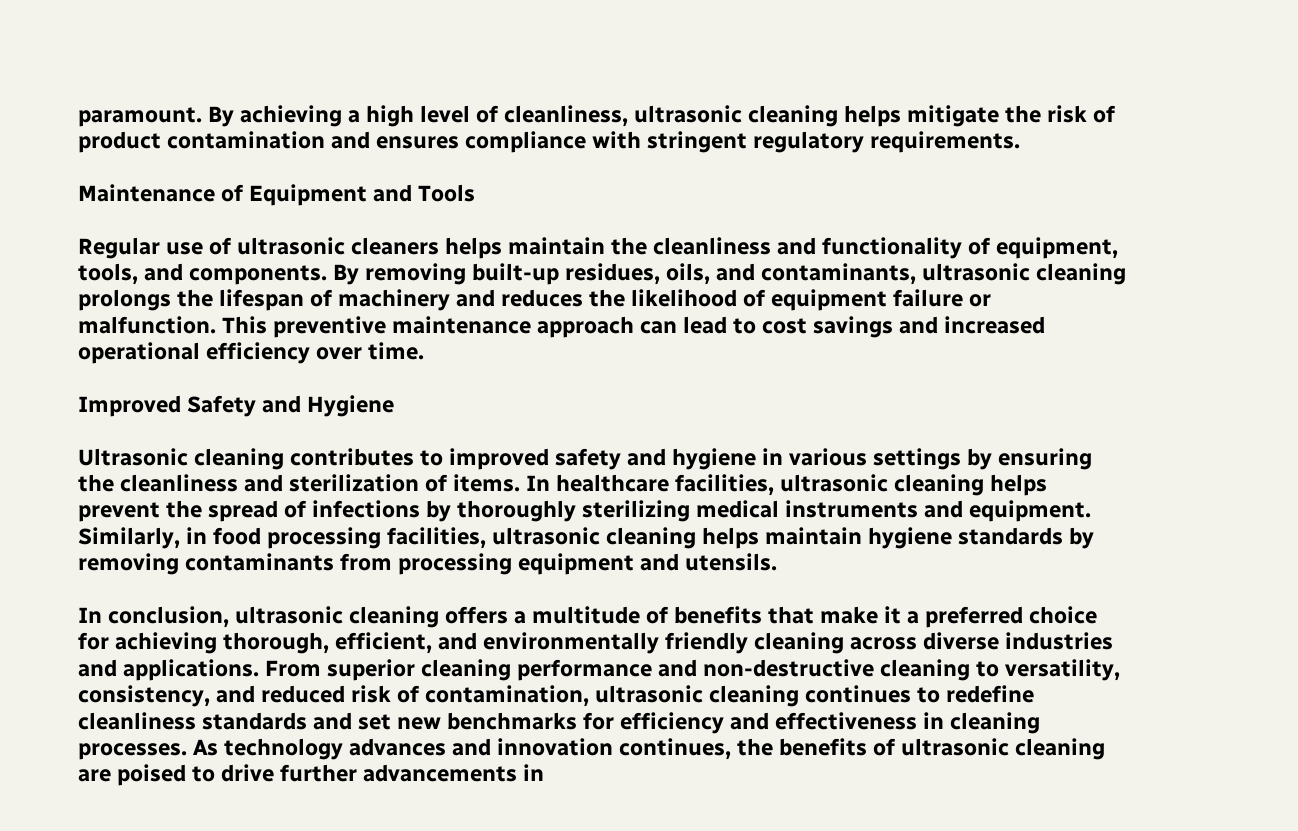paramount. By achieving a high level of cleanliness, ultrasonic cleaning helps mitigate the risk of product contamination and ensures compliance with stringent regulatory requirements.

Maintenance of Equipment and Tools

Regular use of ultrasonic cleaners helps maintain the cleanliness and functionality of equipment, tools, and components. By removing built-up residues, oils, and contaminants, ultrasonic cleaning prolongs the lifespan of machinery and reduces the likelihood of equipment failure or malfunction. This preventive maintenance approach can lead to cost savings and increased operational efficiency over time.

Improved Safety and Hygiene

Ultrasonic cleaning contributes to improved safety and hygiene in various settings by ensuring the cleanliness and sterilization of items. In healthcare facilities, ultrasonic cleaning helps prevent the spread of infections by thoroughly sterilizing medical instruments and equipment. Similarly, in food processing facilities, ultrasonic cleaning helps maintain hygiene standards by removing contaminants from processing equipment and utensils.

In conclusion, ultrasonic cleaning offers a multitude of benefits that make it a preferred choice for achieving thorough, efficient, and environmentally friendly cleaning across diverse industries and applications. From superior cleaning performance and non-destructive cleaning to versatility, consistency, and reduced risk of contamination, ultrasonic cleaning continues to redefine cleanliness standards and set new benchmarks for efficiency and effectiveness in cleaning processes. As technology advances and innovation continues, the benefits of ultrasonic cleaning are poised to drive further advancements in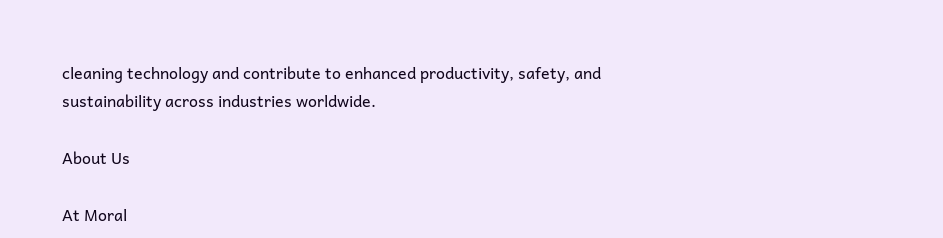cleaning technology and contribute to enhanced productivity, safety, and sustainability across industries worldwide.

About Us

At Moral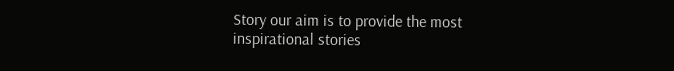Story our aim is to provide the most inspirational stories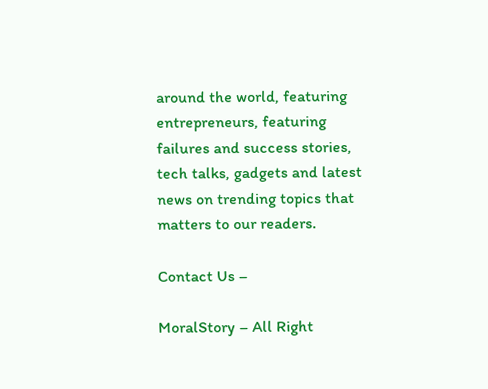around the world, featuring entrepreneurs, featuring failures and success stories, tech talks, gadgets and latest news on trending topics that matters to our readers.

Contact Us –

MoralStory – All Right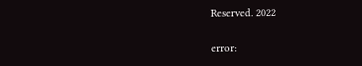Reserved. 2022

error: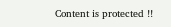Content is protected !!